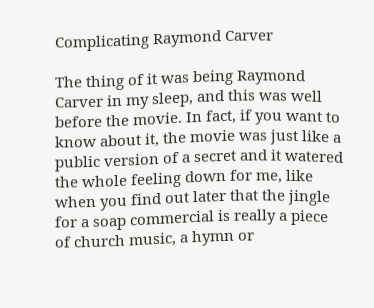Complicating Raymond Carver

The thing of it was being Raymond Carver in my sleep, and this was well before the movie. In fact, if you want to know about it, the movie was just like a public version of a secret and it watered the whole feeling down for me, like when you find out later that the jingle for a soap commercial is really a piece of church music, a hymn or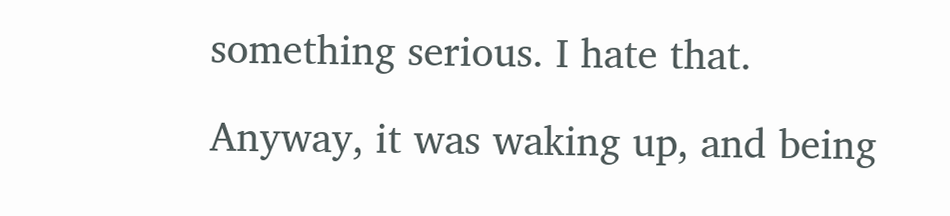something serious. I hate that.

Anyway, it was waking up, and being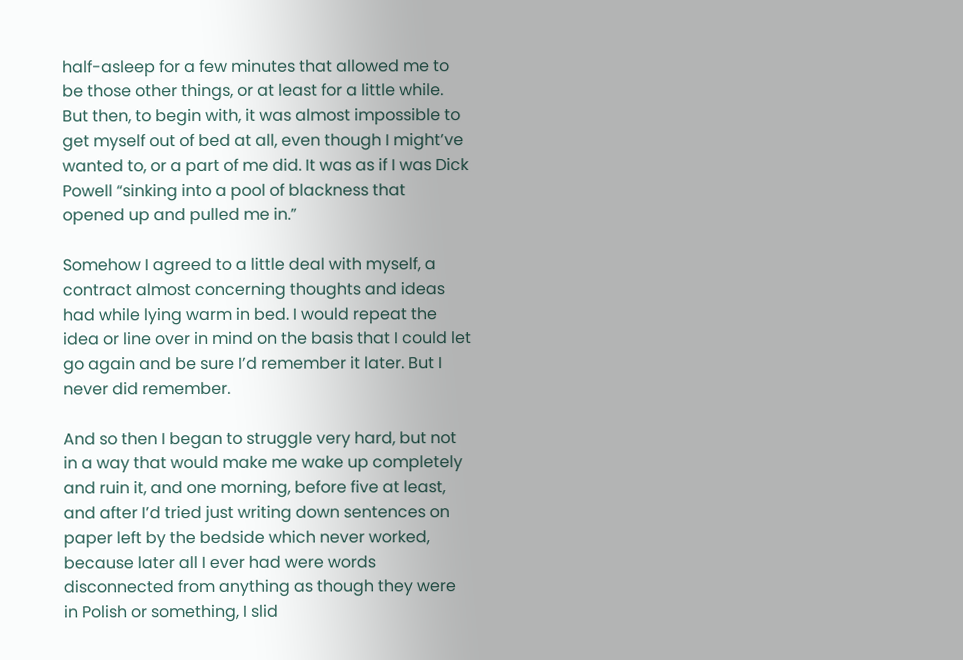half-asleep for a few minutes that allowed me to be those other things, or at least for a little while. But then, to begin with, it was almost impossible to get myself out of bed at all, even though I might’ve wanted to, or a part of me did. It was as if I was Dick Powell “sinking into a pool of blackness that opened up and pulled me in.”

Somehow I agreed to a little deal with myself, a contract almost concerning thoughts and ideas had while lying warm in bed. I would repeat the idea or line over in mind on the basis that I could let go again and be sure I’d remember it later. But I never did remember.

And so then I began to struggle very hard, but not in a way that would make me wake up completely and ruin it, and one morning, before five at least, and after I’d tried just writing down sentences on paper left by the bedside which never worked, because later all I ever had were words disconnected from anything as though they were in Polish or something, I slid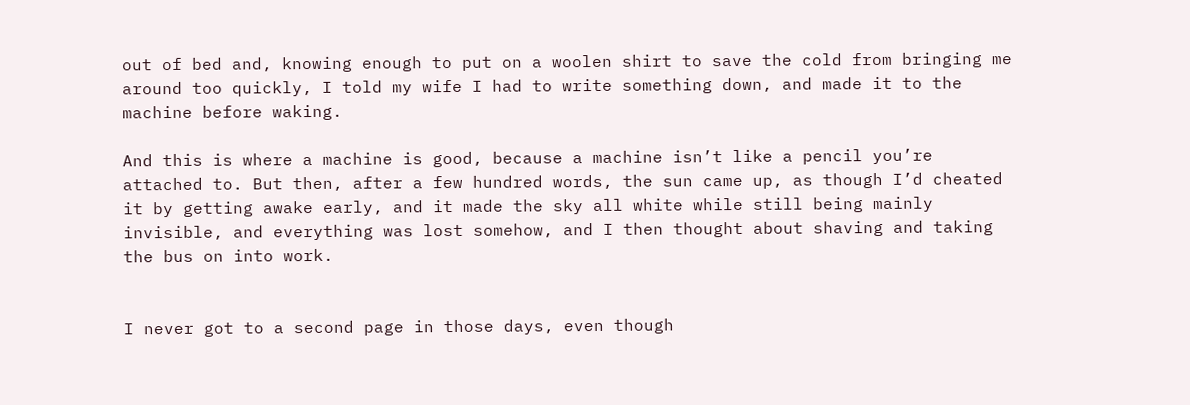out of bed and, knowing enough to put on a woolen shirt to save the cold from bringing me around too quickly, I told my wife I had to write something down, and made it to the machine before waking.

And this is where a machine is good, because a machine isn’t like a pencil you’re attached to. But then, after a few hundred words, the sun came up, as though I’d cheated it by getting awake early, and it made the sky all white while still being mainly invisible, and everything was lost somehow, and I then thought about shaving and taking the bus on into work.


I never got to a second page in those days, even though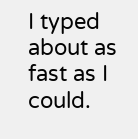I typed about as fast as I could.